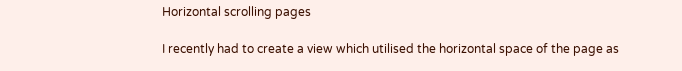Horizontal scrolling pages

I recently had to create a view which utilised the horizontal space of the page as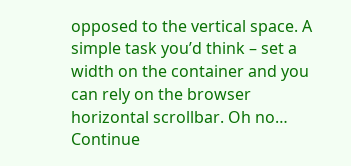opposed to the vertical space. A simple task you’d think – set a width on the container and you can rely on the browser horizontal scrollbar. Oh no… Continue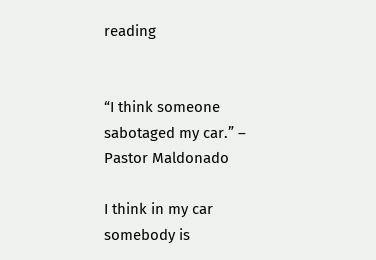reading


“I think someone sabotaged my car.” – Pastor Maldonado

I think in my car somebody is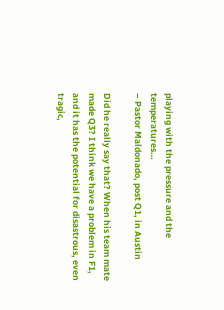playing with the pressure and the temperatures…
– Pastor Maldonado, post Q1, in Austin

Did he really say that? When his team mate made Q3? I think we have a problem in F1, and it has the potential for disastrous, even tragic,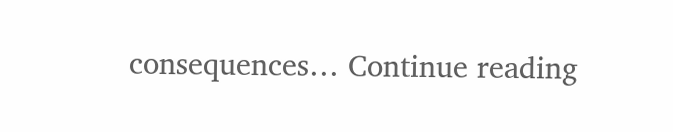consequences… Continue reading